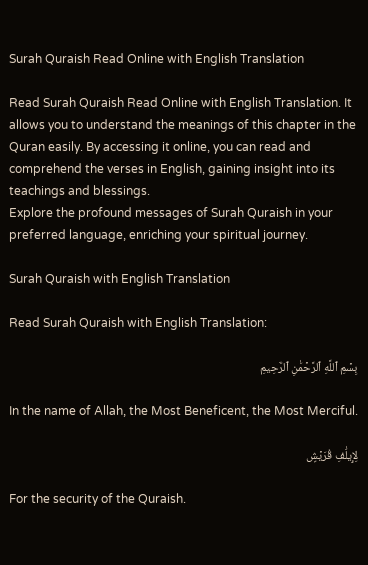Surah Quraish Read Online with English Translation

Read Surah Quraish Read Online with English Translation. It allows you to understand the meanings of this chapter in the Quran easily. By accessing it online, you can read and comprehend the verses in English, gaining insight into its teachings and blessings.
Explore the profound messages of Surah Quraish in your preferred language, enriching your spiritual journey.

Surah Quraish with English Translation

Read Surah Quraish with English Translation:

بِسۡمِ ٱللَّهِ ٱلرَّحۡمَٰنِ ٱلرَّحِيمِ

In the name of Allah, the Most Beneficent, the Most Merciful.

لِإِيلَٰفِ قُرَيۡشٍ

For the security of the Quraish.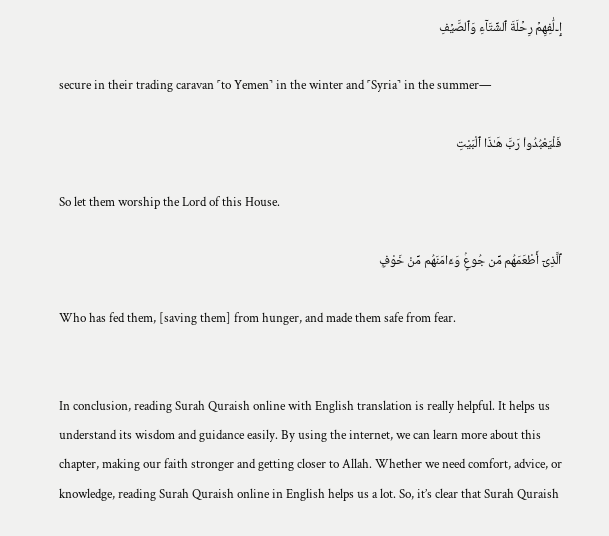إِۦلَٰفِهِمۡ رِحۡلَةَ ٱلشِّتَآءِ وَٱلصَّيۡفِ

secure in their trading caravan ˹to Yemen˺ in the winter and ˹Syria˺ in the summer—

فَلْيَعْبُدُوا۟ رَبَّ هَـٰذَا ٱلْبَيْتِ

So let them worship the Lord of this House.

ٱلَّذِىٓ أَطْعَمَهُم مِّن جُوعٍۢ وَءَامَنَهُم مِّنْ خَوْفٍۭ

Who has fed them, [saving them] from hunger, and made them safe from fear.


In conclusion, reading Surah Quraish online with English translation is really helpful. It helps us understand its wisdom and guidance easily. By using the internet, we can learn more about this chapter, making our faith stronger and getting closer to Allah. Whether we need comfort, advice, or knowledge, reading Surah Quraish online in English helps us a lot. So, it’s clear that Surah Quraish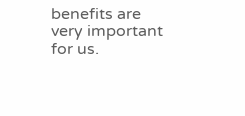benefits are very important for us.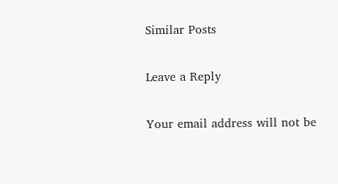Similar Posts

Leave a Reply

Your email address will not be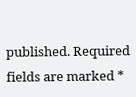published. Required fields are marked *